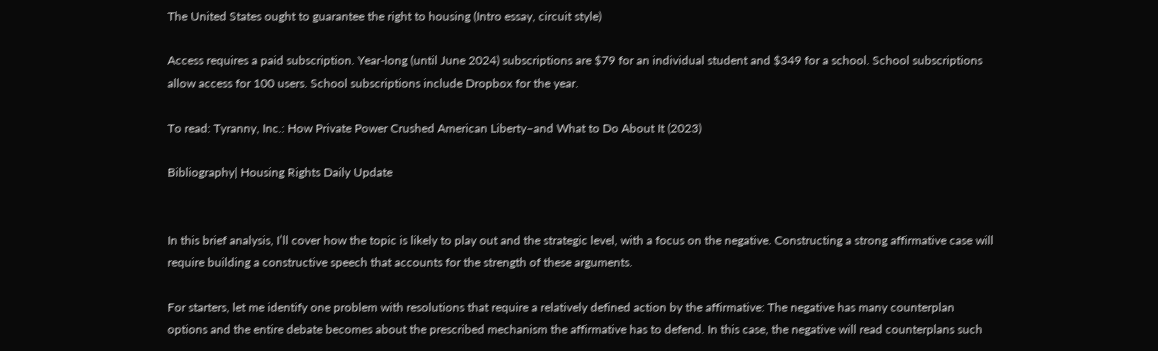The United States ought to guarantee the right to housing (Intro essay, circuit style)

Access requires a paid subscription. Year-long (until June 2024) subscriptions are $79 for an individual student and $349 for a school. School subscriptions allow access for 100 users. School subscriptions include Dropbox for the year.

To read: Tyranny, Inc.: How Private Power Crushed American Liberty–and What to Do About It (2023)

Bibliography| Housing Rights Daily Update


In this brief analysis, I’ll cover how the topic is likely to play out and the strategic level, with a focus on the negative. Constructing a strong affirmative case will require building a constructive speech that accounts for the strength of these arguments.

For starters, let me identify one problem with resolutions that require a relatively defined action by the affirmative: The negative has many counterplan options and the entire debate becomes about the prescribed mechanism the affirmative has to defend. In this case, the negative will read counterplans such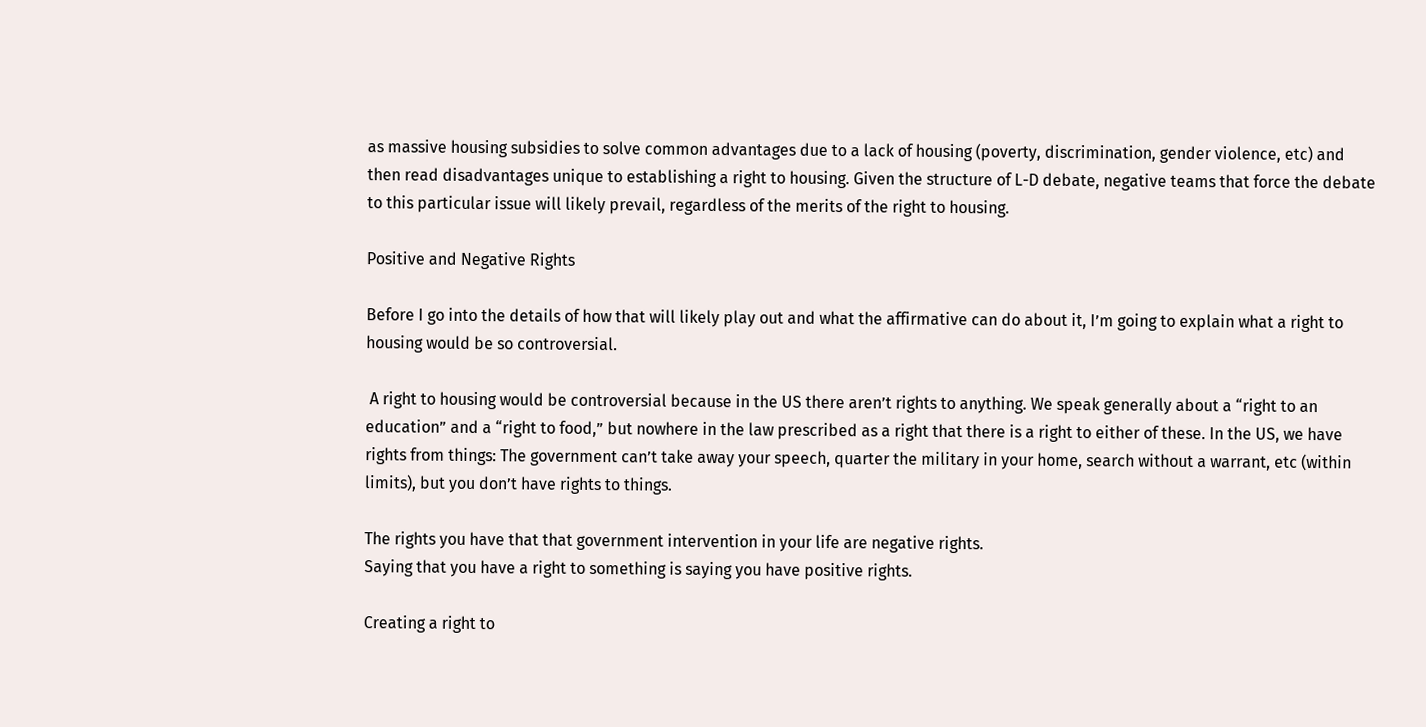as massive housing subsidies to solve common advantages due to a lack of housing (poverty, discrimination, gender violence, etc) and then read disadvantages unique to establishing a right to housing. Given the structure of L-D debate, negative teams that force the debate to this particular issue will likely prevail, regardless of the merits of the right to housing.

Positive and Negative Rights

Before I go into the details of how that will likely play out and what the affirmative can do about it, I’m going to explain what a right to housing would be so controversial.

 A right to housing would be controversial because in the US there aren’t rights to anything. We speak generally about a “right to an education” and a “right to food,” but nowhere in the law prescribed as a right that there is a right to either of these. In the US, we have rights from things: The government can’t take away your speech, quarter the military in your home, search without a warrant, etc (within limits), but you don’t have rights to things.

The rights you have that that government intervention in your life are negative rights.
Saying that you have a right to something is saying you have positive rights.

Creating a right to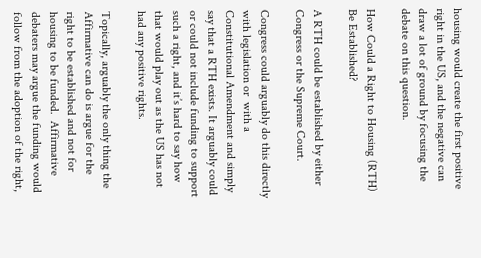housing would create the first positive right in the US, and the negative can draw a lot of ground by focusing the debate on this question.

How Could a Right to Housing (RTH) Be Established?

A RTH could be established by either Congress or the Supreme Court.

Congress could arguably do this directly with legislation or  with a Constitutional Amendment and simply say that a RTH exists. It arguably could or could not include funding to support such a right, and it’s hard to say how that would play out as the US has not had any positive rights.

Topically, arguably the only thing the Affirmative can do is argue for the right to be established and not for housing to be funded.  Affirmative debaters may argue the funding would follow from the adoption of the right,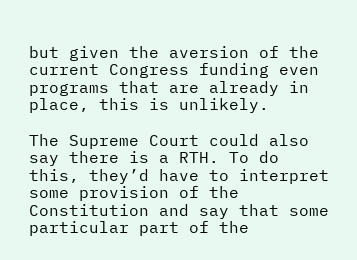but given the aversion of the current Congress funding even programs that are already in place, this is unlikely.

The Supreme Court could also say there is a RTH. To do this, they’d have to interpret some provision of the Constitution and say that some particular part of the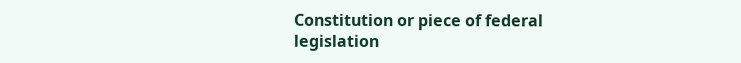Constitution or piece of federal legislation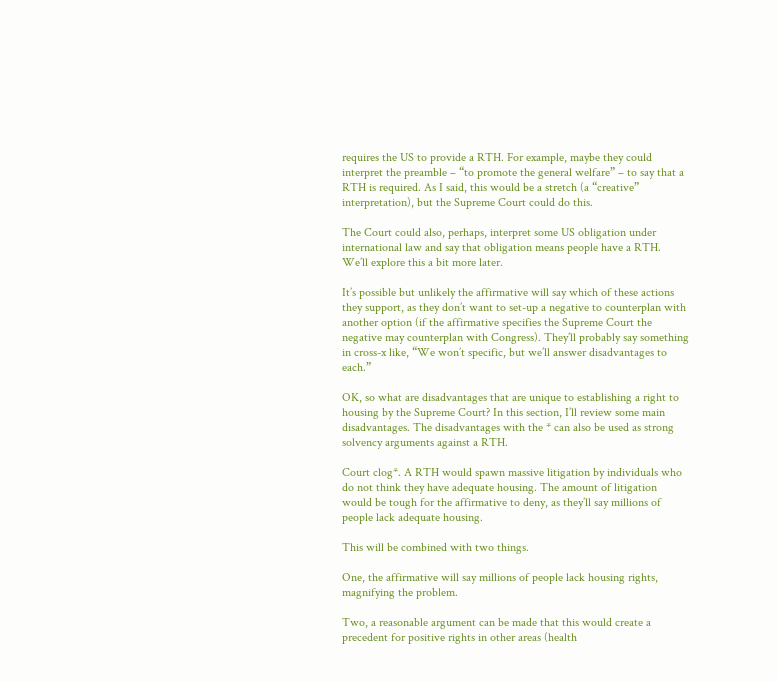requires the US to provide a RTH. For example, maybe they could interpret the preamble – “to promote the general welfare” – to say that a RTH is required. As I said, this would be a stretch (a “creative” interpretation), but the Supreme Court could do this.

The Court could also, perhaps, interpret some US obligation under international law and say that obligation means people have a RTH. We’ll explore this a bit more later.

It’s possible but unlikely the affirmative will say which of these actions they support, as they don’t want to set-up a negative to counterplan with another option (if the affirmative specifies the Supreme Court the negative may counterplan with Congress). They’ll probably say something in cross-x like, “We won’t specific, but we’ll answer disadvantages to each.”

OK, so what are disadvantages that are unique to establishing a right to housing by the Supreme Court? In this section, I’ll review some main disadvantages. The disadvantages with the * can also be used as strong solvency arguments against a RTH.

Court clog*. A RTH would spawn massive litigation by individuals who do not think they have adequate housing. The amount of litigation would be tough for the affirmative to deny, as they’ll say millions of people lack adequate housing.

This will be combined with two things.

One, the affirmative will say millions of people lack housing rights, magnifying the problem.

Two, a reasonable argument can be made that this would create a precedent for positive rights in other areas (health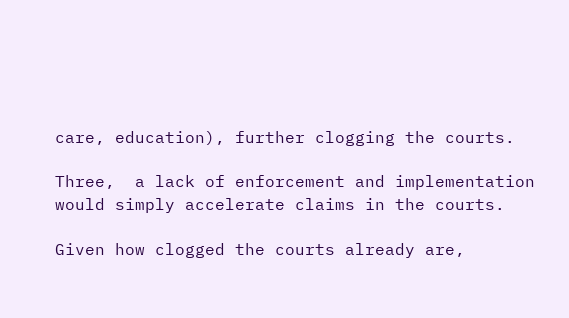care, education), further clogging the courts.

Three,  a lack of enforcement and implementation would simply accelerate claims in the courts.

Given how clogged the courts already are,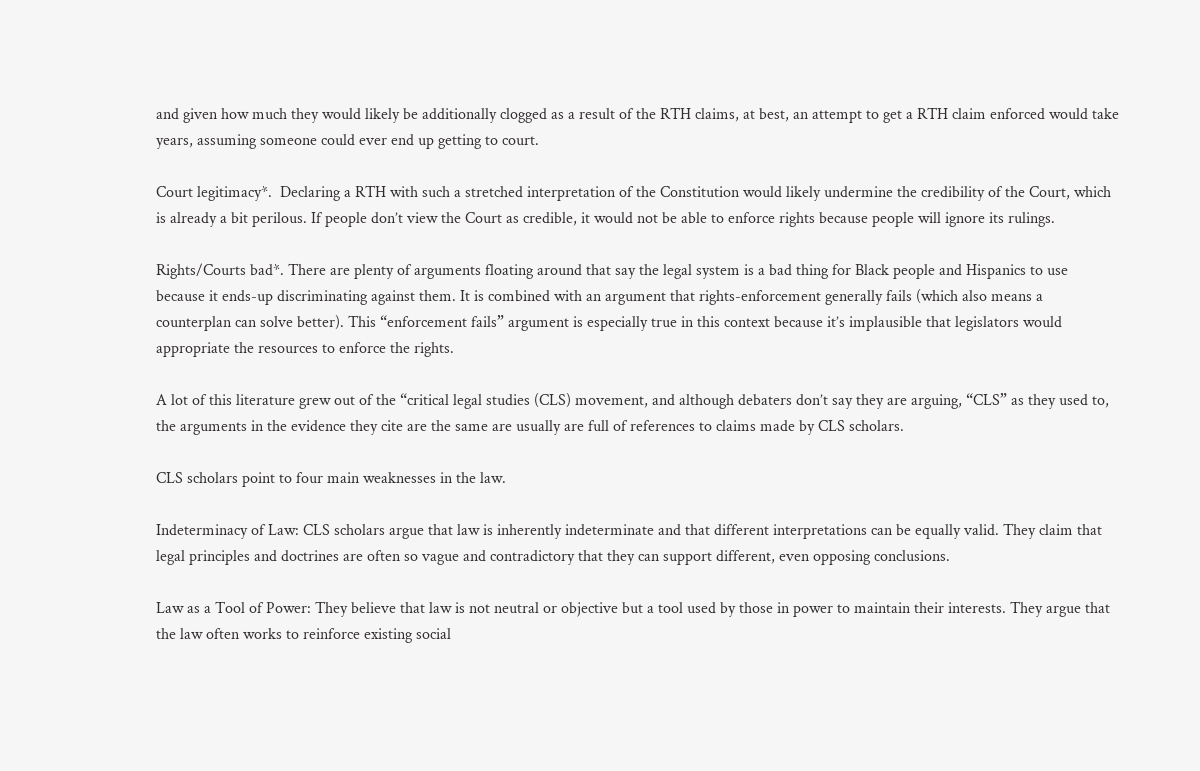and given how much they would likely be additionally clogged as a result of the RTH claims, at best, an attempt to get a RTH claim enforced would take years, assuming someone could ever end up getting to court.

Court legitimacy*.  Declaring a RTH with such a stretched interpretation of the Constitution would likely undermine the credibility of the Court, which is already a bit perilous. If people don’t view the Court as credible, it would not be able to enforce rights because people will ignore its rulings.

Rights/Courts bad*. There are plenty of arguments floating around that say the legal system is a bad thing for Black people and Hispanics to use because it ends-up discriminating against them. It is combined with an argument that rights-enforcement generally fails (which also means a counterplan can solve better). This “enforcement fails” argument is especially true in this context because it’s implausible that legislators would appropriate the resources to enforce the rights.

A lot of this literature grew out of the “critical legal studies (CLS) movement, and although debaters don’t say they are arguing, “CLS” as they used to, the arguments in the evidence they cite are the same are usually are full of references to claims made by CLS scholars.

CLS scholars point to four main weaknesses in the law.

Indeterminacy of Law: CLS scholars argue that law is inherently indeterminate and that different interpretations can be equally valid. They claim that legal principles and doctrines are often so vague and contradictory that they can support different, even opposing conclusions.

Law as a Tool of Power: They believe that law is not neutral or objective but a tool used by those in power to maintain their interests. They argue that the law often works to reinforce existing social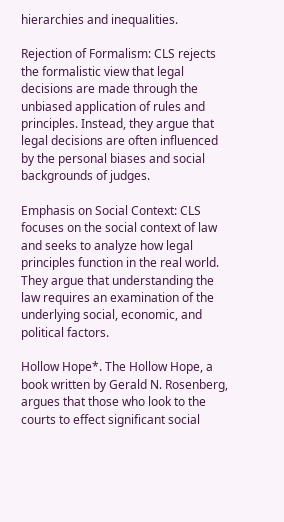hierarchies and inequalities.

Rejection of Formalism: CLS rejects the formalistic view that legal decisions are made through the unbiased application of rules and principles. Instead, they argue that legal decisions are often influenced by the personal biases and social backgrounds of judges.

Emphasis on Social Context: CLS focuses on the social context of law and seeks to analyze how legal principles function in the real world. They argue that understanding the law requires an examination of the underlying social, economic, and political factors.

Hollow Hope*. The Hollow Hope, a book written by Gerald N. Rosenberg, argues that those who look to the courts to effect significant social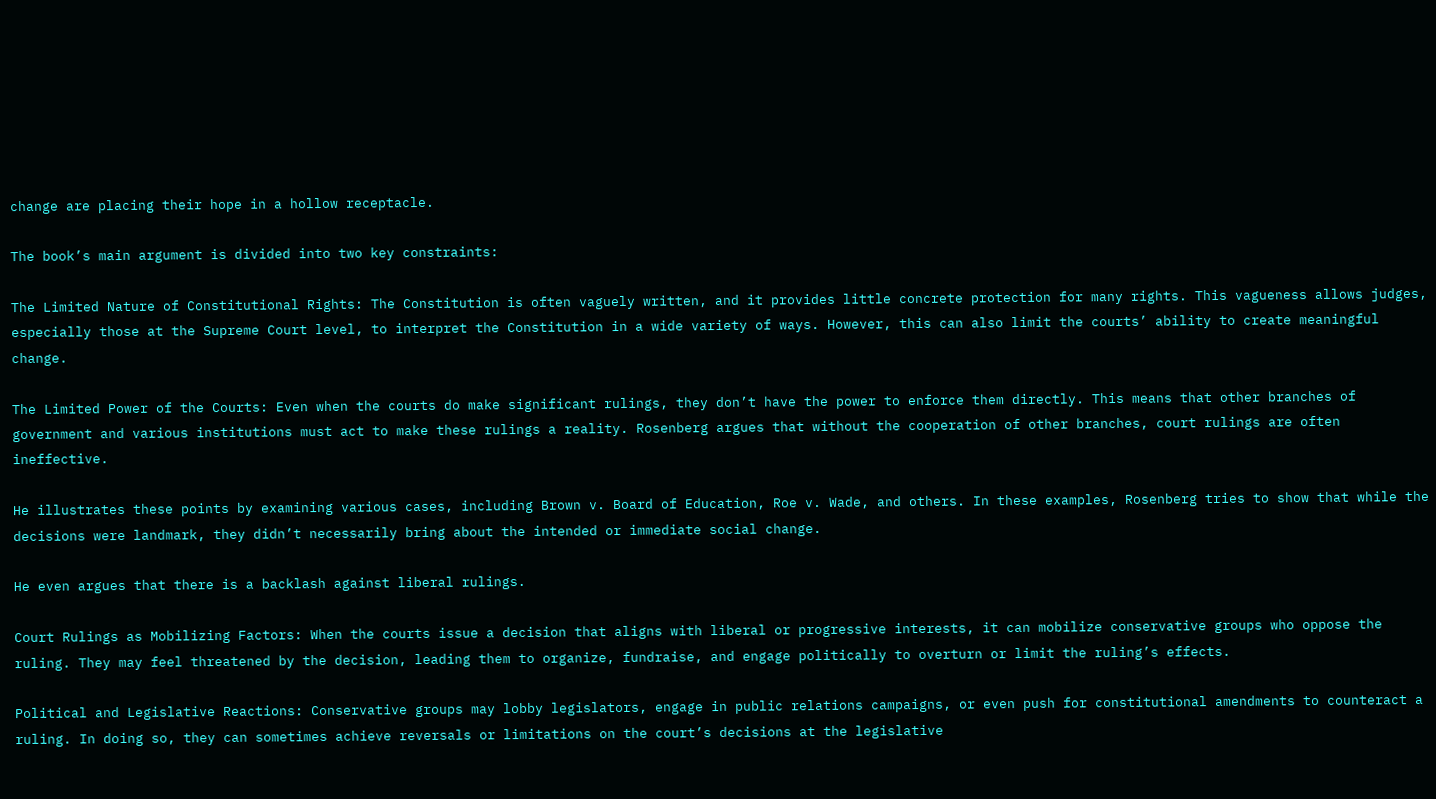change are placing their hope in a hollow receptacle.

The book’s main argument is divided into two key constraints:

The Limited Nature of Constitutional Rights: The Constitution is often vaguely written, and it provides little concrete protection for many rights. This vagueness allows judges, especially those at the Supreme Court level, to interpret the Constitution in a wide variety of ways. However, this can also limit the courts’ ability to create meaningful change.

The Limited Power of the Courts: Even when the courts do make significant rulings, they don’t have the power to enforce them directly. This means that other branches of government and various institutions must act to make these rulings a reality. Rosenberg argues that without the cooperation of other branches, court rulings are often ineffective.

He illustrates these points by examining various cases, including Brown v. Board of Education, Roe v. Wade, and others. In these examples, Rosenberg tries to show that while the decisions were landmark, they didn’t necessarily bring about the intended or immediate social change.

He even argues that there is a backlash against liberal rulings.

Court Rulings as Mobilizing Factors: When the courts issue a decision that aligns with liberal or progressive interests, it can mobilize conservative groups who oppose the ruling. They may feel threatened by the decision, leading them to organize, fundraise, and engage politically to overturn or limit the ruling’s effects.

Political and Legislative Reactions: Conservative groups may lobby legislators, engage in public relations campaigns, or even push for constitutional amendments to counteract a ruling. In doing so, they can sometimes achieve reversals or limitations on the court’s decisions at the legislative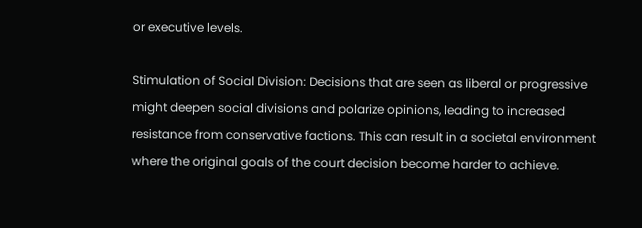or executive levels.

Stimulation of Social Division: Decisions that are seen as liberal or progressive might deepen social divisions and polarize opinions, leading to increased resistance from conservative factions. This can result in a societal environment where the original goals of the court decision become harder to achieve.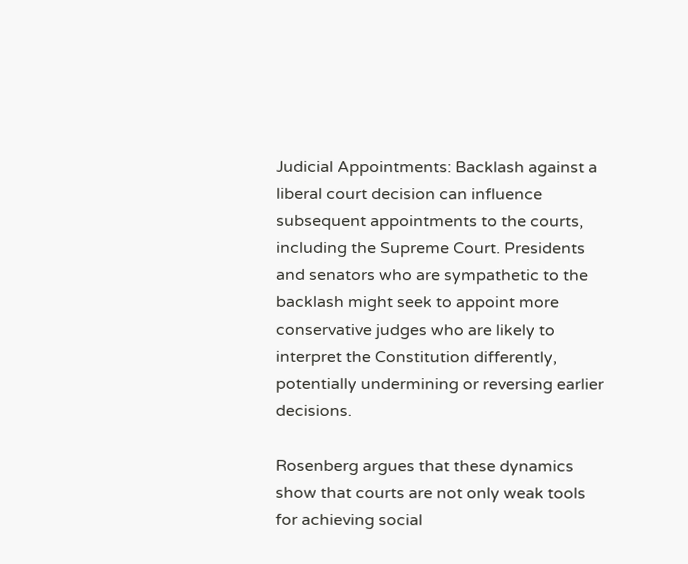Judicial Appointments: Backlash against a liberal court decision can influence subsequent appointments to the courts, including the Supreme Court. Presidents and senators who are sympathetic to the backlash might seek to appoint more conservative judges who are likely to interpret the Constitution differently, potentially undermining or reversing earlier decisions.

Rosenberg argues that these dynamics show that courts are not only weak tools for achieving social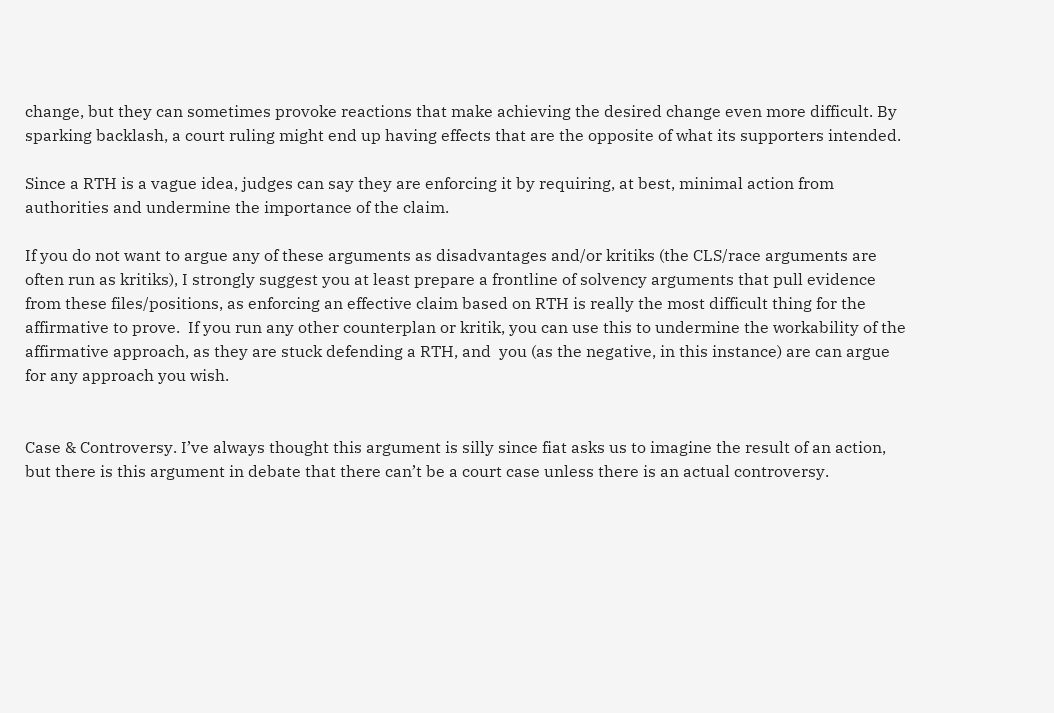change, but they can sometimes provoke reactions that make achieving the desired change even more difficult. By sparking backlash, a court ruling might end up having effects that are the opposite of what its supporters intended.

Since a RTH is a vague idea, judges can say they are enforcing it by requiring, at best, minimal action from authorities and undermine the importance of the claim.

If you do not want to argue any of these arguments as disadvantages and/or kritiks (the CLS/race arguments are often run as kritiks), I strongly suggest you at least prepare a frontline of solvency arguments that pull evidence from these files/positions, as enforcing an effective claim based on RTH is really the most difficult thing for the affirmative to prove.  If you run any other counterplan or kritik, you can use this to undermine the workability of the affirmative approach, as they are stuck defending a RTH, and  you (as the negative, in this instance) are can argue for any approach you wish.


Case & Controversy. I’ve always thought this argument is silly since fiat asks us to imagine the result of an action, but there is this argument in debate that there can’t be a court case unless there is an actual controversy.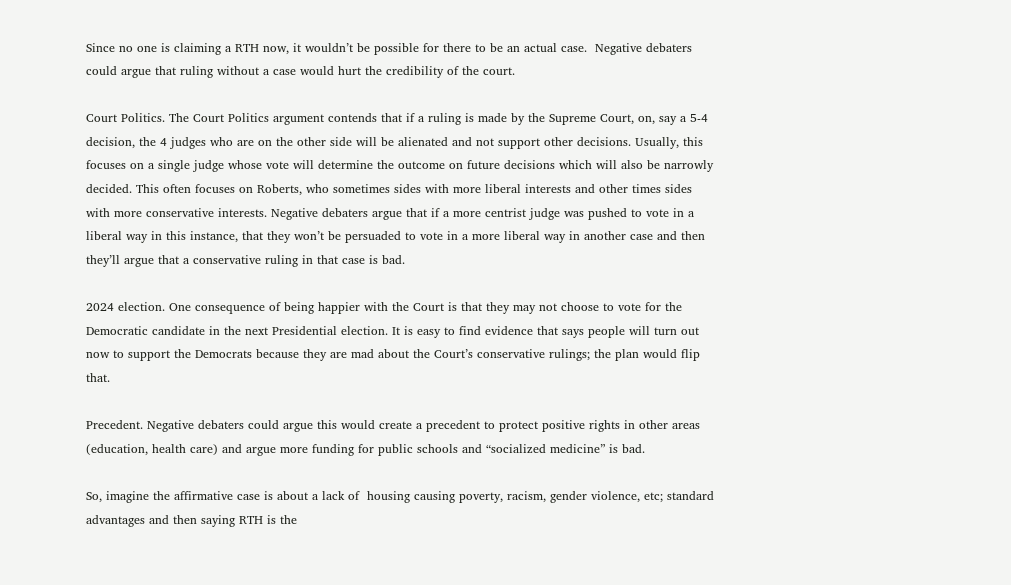Since no one is claiming a RTH now, it wouldn’t be possible for there to be an actual case.  Negative debaters could argue that ruling without a case would hurt the credibility of the court.

Court Politics. The Court Politics argument contends that if a ruling is made by the Supreme Court, on, say a 5-4 decision, the 4 judges who are on the other side will be alienated and not support other decisions. Usually, this focuses on a single judge whose vote will determine the outcome on future decisions which will also be narrowly decided. This often focuses on Roberts, who sometimes sides with more liberal interests and other times sides with more conservative interests. Negative debaters argue that if a more centrist judge was pushed to vote in a liberal way in this instance, that they won’t be persuaded to vote in a more liberal way in another case and then they’ll argue that a conservative ruling in that case is bad.

2024 election. One consequence of being happier with the Court is that they may not choose to vote for the Democratic candidate in the next Presidential election. It is easy to find evidence that says people will turn out now to support the Democrats because they are mad about the Court’s conservative rulings; the plan would flip that.

Precedent. Negative debaters could argue this would create a precedent to protect positive rights in other areas (education, health care) and argue more funding for public schools and “socialized medicine” is bad.

So, imagine the affirmative case is about a lack of  housing causing poverty, racism, gender violence, etc; standard advantages and then saying RTH is the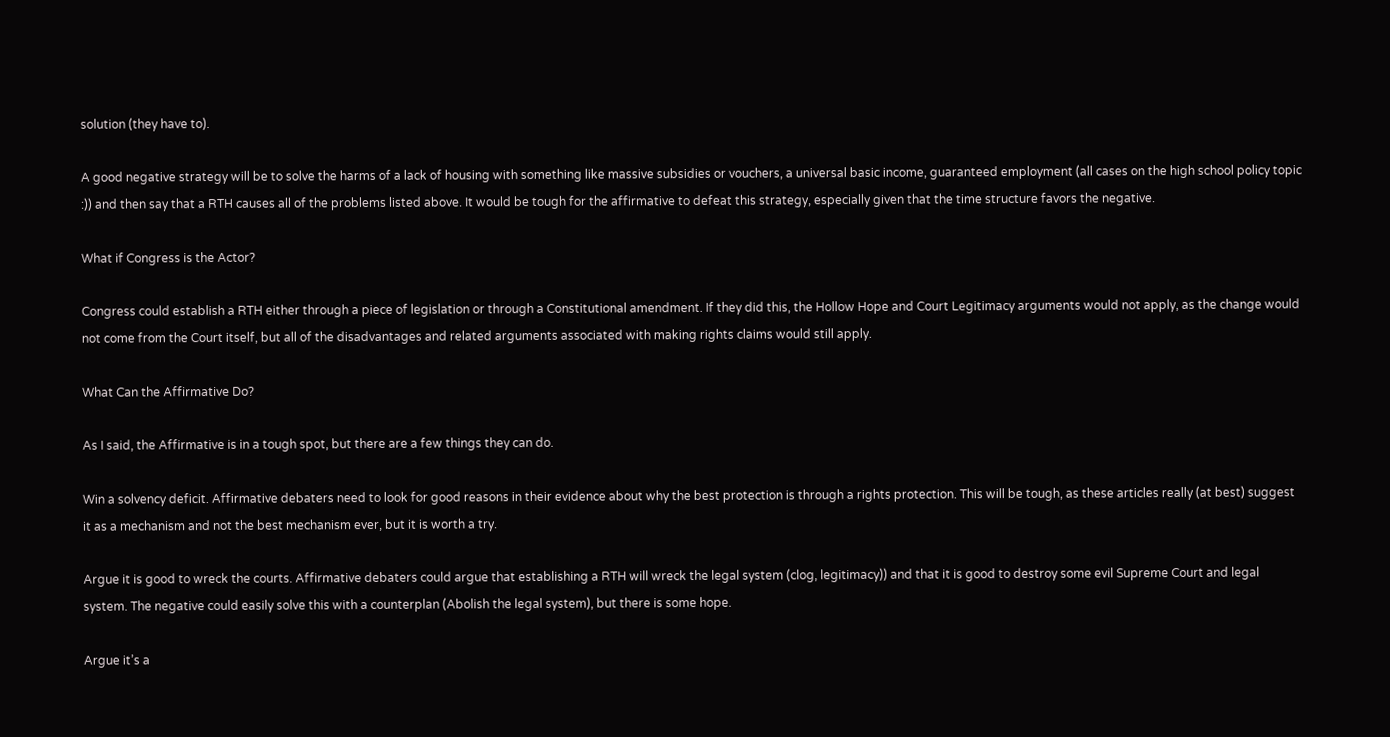solution (they have to).

A good negative strategy will be to solve the harms of a lack of housing with something like massive subsidies or vouchers, a universal basic income, guaranteed employment (all cases on the high school policy topic :)) and then say that a RTH causes all of the problems listed above. It would be tough for the affirmative to defeat this strategy, especially given that the time structure favors the negative.

What if Congress is the Actor?

Congress could establish a RTH either through a piece of legislation or through a Constitutional amendment. If they did this, the Hollow Hope and Court Legitimacy arguments would not apply, as the change would not come from the Court itself, but all of the disadvantages and related arguments associated with making rights claims would still apply.

What Can the Affirmative Do?

As I said, the Affirmative is in a tough spot, but there are a few things they can do.

Win a solvency deficit. Affirmative debaters need to look for good reasons in their evidence about why the best protection is through a rights protection. This will be tough, as these articles really (at best) suggest it as a mechanism and not the best mechanism ever, but it is worth a try.

Argue it is good to wreck the courts. Affirmative debaters could argue that establishing a RTH will wreck the legal system (clog, legitimacy)) and that it is good to destroy some evil Supreme Court and legal system. The negative could easily solve this with a counterplan (Abolish the legal system), but there is some hope.

Argue it’s a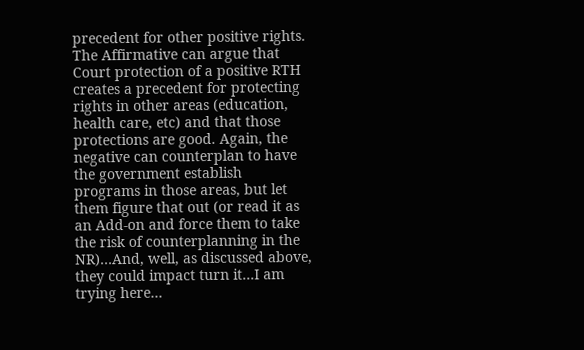precedent for other positive rights. The Affirmative can argue that Court protection of a positive RTH creates a precedent for protecting rights in other areas (education, health care, etc) and that those protections are good. Again, the negative can counterplan to have the government establish programs in those areas, but let them figure that out (or read it as an Add-on and force them to take the risk of counterplanning in the NR)…And, well, as discussed above, they could impact turn it…I am trying here…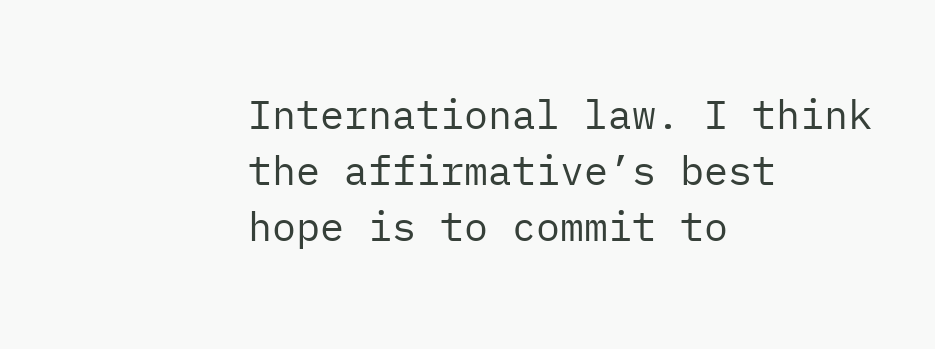International law. I think the affirmative’s best hope is to commit to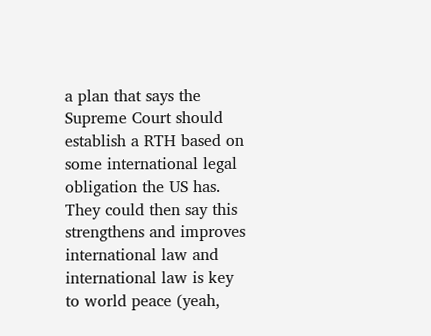a plan that says the Supreme Court should establish a RTH based on some international legal obligation the US has. They could then say this strengthens and improves international law and international law is key to world peace (yeah,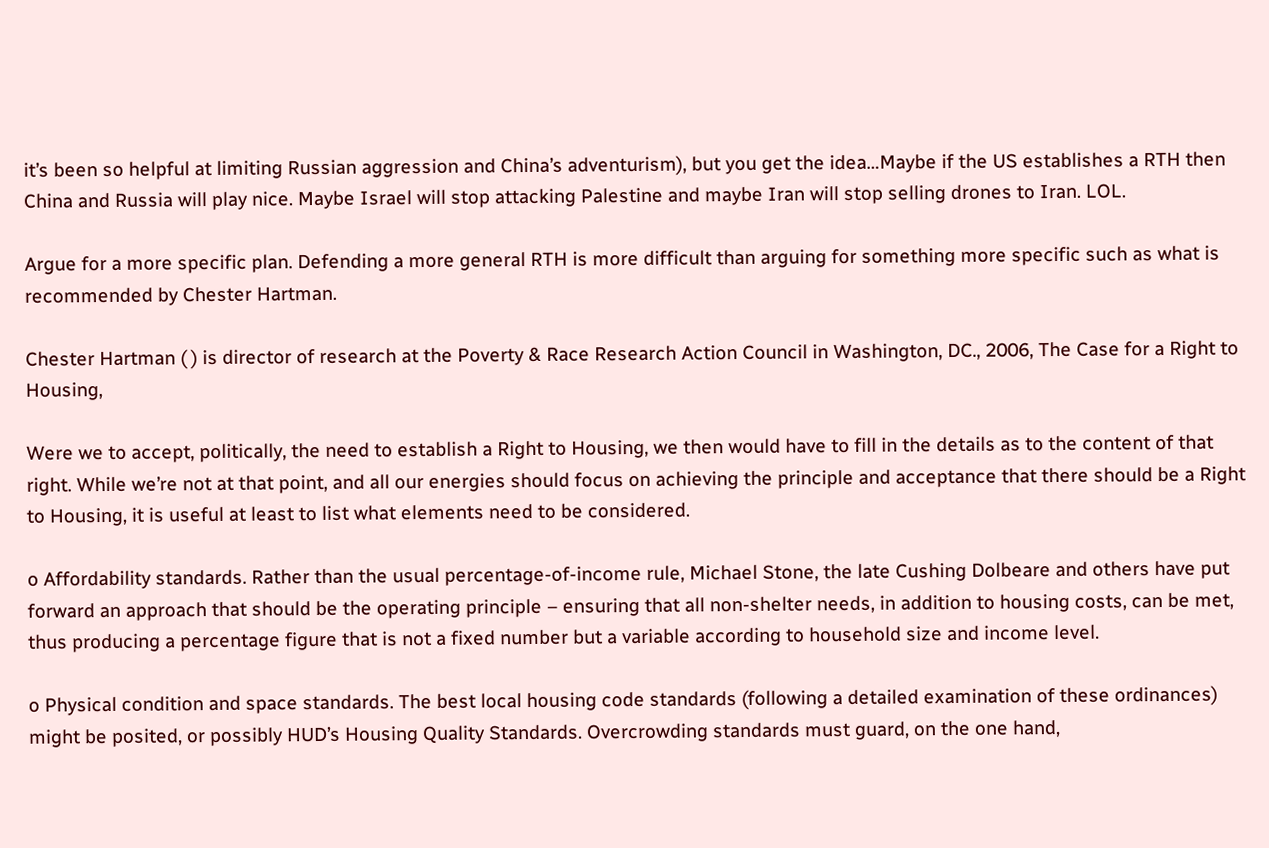it’s been so helpful at limiting Russian aggression and China’s adventurism), but you get the idea…Maybe if the US establishes a RTH then China and Russia will play nice. Maybe Israel will stop attacking Palestine and maybe Iran will stop selling drones to Iran. LOL.

Argue for a more specific plan. Defending a more general RTH is more difficult than arguing for something more specific such as what is recommended by Chester Hartman.

Chester Hartman ( ) is director of research at the Poverty & Race Research Action Council in Washington, DC., 2006, The Case for a Right to Housing,

Were we to accept, politically, the need to establish a Right to Housing, we then would have to fill in the details as to the content of that right. While we’re not at that point, and all our energies should focus on achieving the principle and acceptance that there should be a Right to Housing, it is useful at least to list what elements need to be considered.

o Affordability standards. Rather than the usual percentage-of-income rule, Michael Stone, the late Cushing Dolbeare and others have put forward an approach that should be the operating principle – ensuring that all non-shelter needs, in addition to housing costs, can be met, thus producing a percentage figure that is not a fixed number but a variable according to household size and income level.

o Physical condition and space standards. The best local housing code standards (following a detailed examination of these ordinances) might be posited, or possibly HUD’s Housing Quality Standards. Overcrowding standards must guard, on the one hand,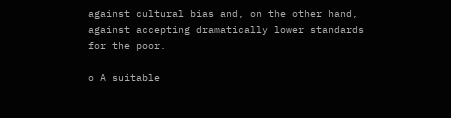against cultural bias and, on the other hand, against accepting dramatically lower standards for the poor.

o A suitable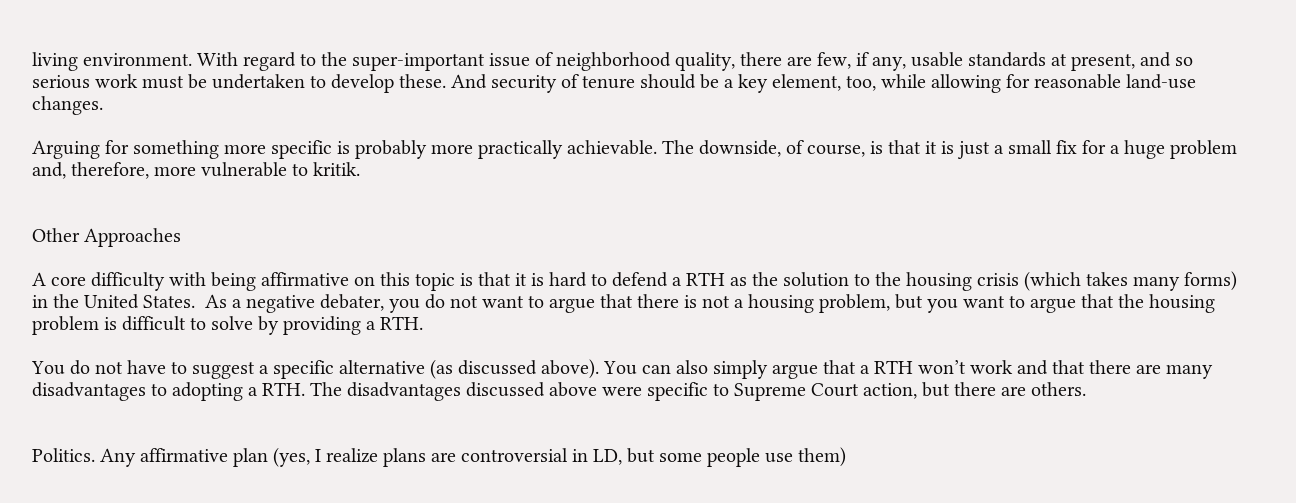living environment. With regard to the super-important issue of neighborhood quality, there are few, if any, usable standards at present, and so serious work must be undertaken to develop these. And security of tenure should be a key element, too, while allowing for reasonable land-use changes.

Arguing for something more specific is probably more practically achievable. The downside, of course, is that it is just a small fix for a huge problem and, therefore, more vulnerable to kritik.


Other Approaches

A core difficulty with being affirmative on this topic is that it is hard to defend a RTH as the solution to the housing crisis (which takes many forms) in the United States.  As a negative debater, you do not want to argue that there is not a housing problem, but you want to argue that the housing problem is difficult to solve by providing a RTH.

You do not have to suggest a specific alternative (as discussed above). You can also simply argue that a RTH won’t work and that there are many disadvantages to adopting a RTH. The disadvantages discussed above were specific to Supreme Court action, but there are others.


Politics. Any affirmative plan (yes, I realize plans are controversial in LD, but some people use them)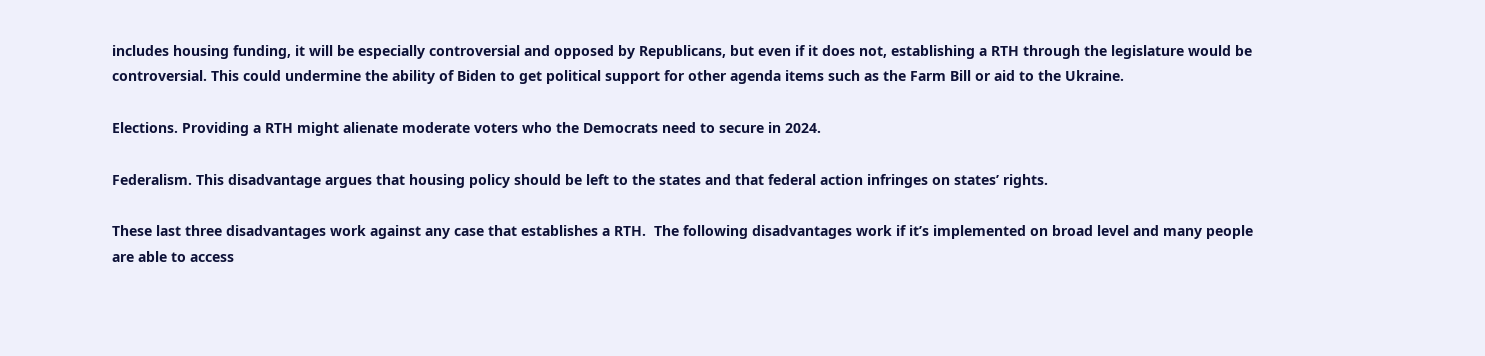includes housing funding, it will be especially controversial and opposed by Republicans, but even if it does not, establishing a RTH through the legislature would be controversial. This could undermine the ability of Biden to get political support for other agenda items such as the Farm Bill or aid to the Ukraine.

Elections. Providing a RTH might alienate moderate voters who the Democrats need to secure in 2024.

Federalism. This disadvantage argues that housing policy should be left to the states and that federal action infringes on states’ rights.

These last three disadvantages work against any case that establishes a RTH.  The following disadvantages work if it’s implemented on broad level and many people are able to access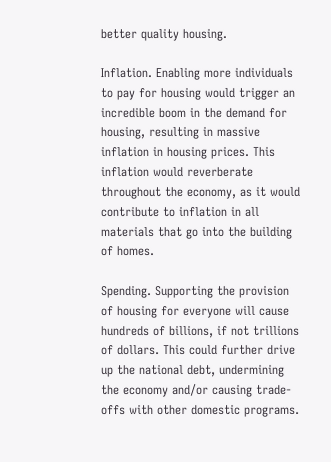better quality housing.

Inflation. Enabling more individuals to pay for housing would trigger an incredible boom in the demand for housing, resulting in massive inflation in housing prices. This inflation would reverberate throughout the economy, as it would contribute to inflation in all materials that go into the building of homes.

Spending. Supporting the provision of housing for everyone will cause hundreds of billions, if not trillions of dollars. This could further drive up the national debt, undermining the economy and/or causing trade-offs with other domestic programs.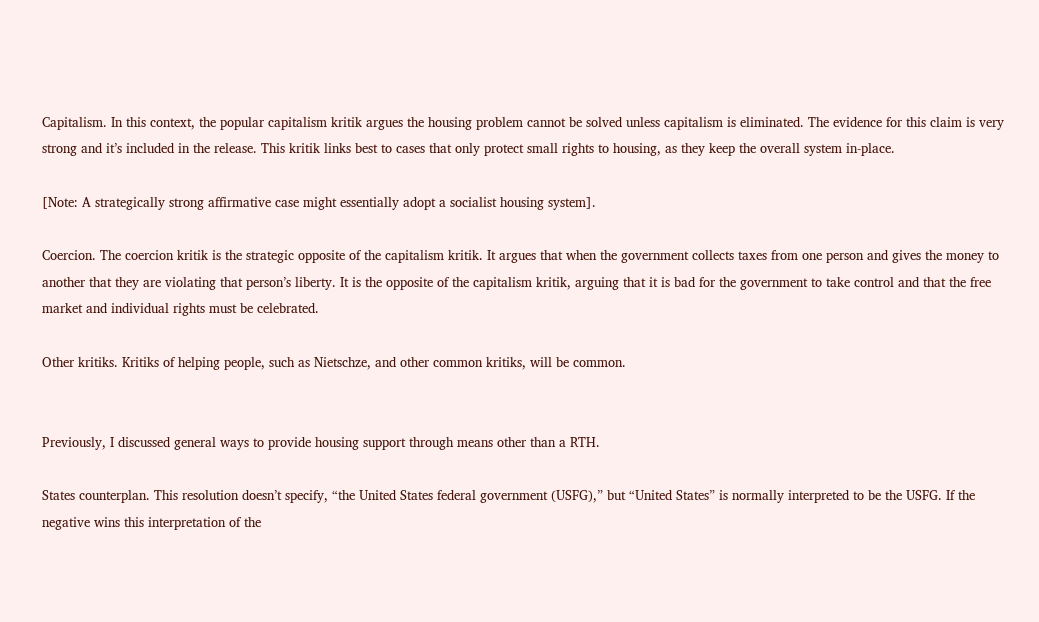Capitalism. In this context, the popular capitalism kritik argues the housing problem cannot be solved unless capitalism is eliminated. The evidence for this claim is very strong and it’s included in the release. This kritik links best to cases that only protect small rights to housing, as they keep the overall system in-place.

[Note: A strategically strong affirmative case might essentially adopt a socialist housing system].

Coercion. The coercion kritik is the strategic opposite of the capitalism kritik. It argues that when the government collects taxes from one person and gives the money to another that they are violating that person’s liberty. It is the opposite of the capitalism kritik, arguing that it is bad for the government to take control and that the free market and individual rights must be celebrated.

Other kritiks. Kritiks of helping people, such as Nietschze, and other common kritiks, will be common.


Previously, I discussed general ways to provide housing support through means other than a RTH.

States counterplan. This resolution doesn’t specify, “the United States federal government (USFG),” but “United States” is normally interpreted to be the USFG. If the negative wins this interpretation of the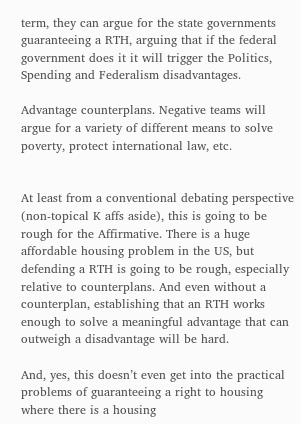term, they can argue for the state governments guaranteeing a RTH, arguing that if the federal government does it it will trigger the Politics, Spending and Federalism disadvantages.

Advantage counterplans. Negative teams will argue for a variety of different means to solve poverty, protect international law, etc.


At least from a conventional debating perspective (non-topical K affs aside), this is going to be rough for the Affirmative. There is a huge affordable housing problem in the US, but defending a RTH is going to be rough, especially relative to counterplans. And even without a counterplan, establishing that an RTH works enough to solve a meaningful advantage that can outweigh a disadvantage will be hard.

And, yes, this doesn’t even get into the practical problems of guaranteeing a right to housing where there is a housing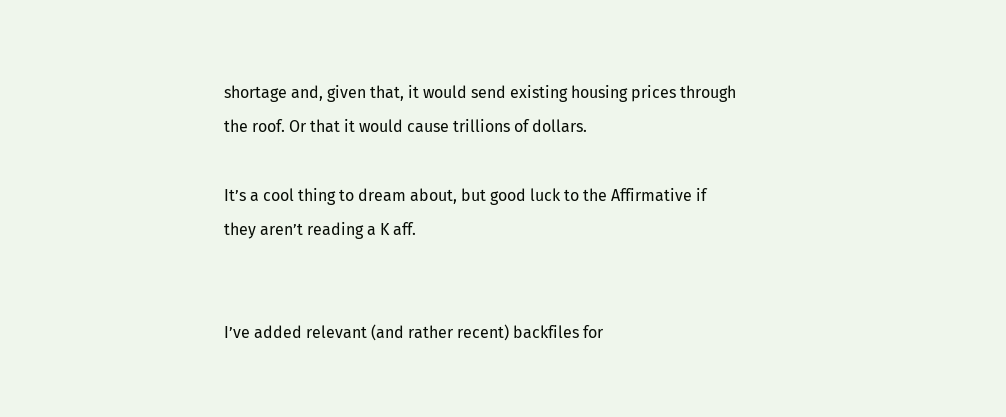shortage and, given that, it would send existing housing prices through the roof. Or that it would cause trillions of dollars.

It’s a cool thing to dream about, but good luck to the Affirmative if they aren’t reading a K aff.


I’ve added relevant (and rather recent) backfiles for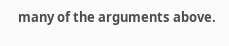many of the arguments above.